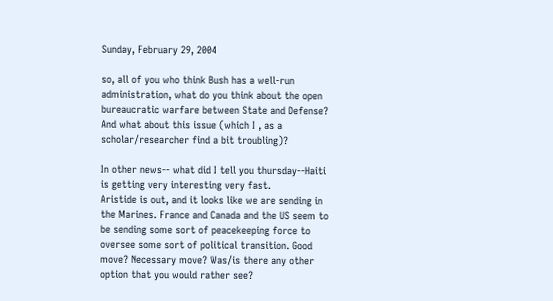Sunday, February 29, 2004

so, all of you who think Bush has a well-run administration, what do you think about the open bureaucratic warfare between State and Defense? And what about this issue (which I , as a scholar/researcher find a bit troubling)?

In other news-- what did I tell you thursday--Haiti is getting very interesting very fast.
Aristide is out, and it looks like we are sending in the Marines. France and Canada and the US seem to be sending some sort of peacekeeping force to oversee some sort of political transition. Good move? Necessary move? Was/is there any other option that you would rather see?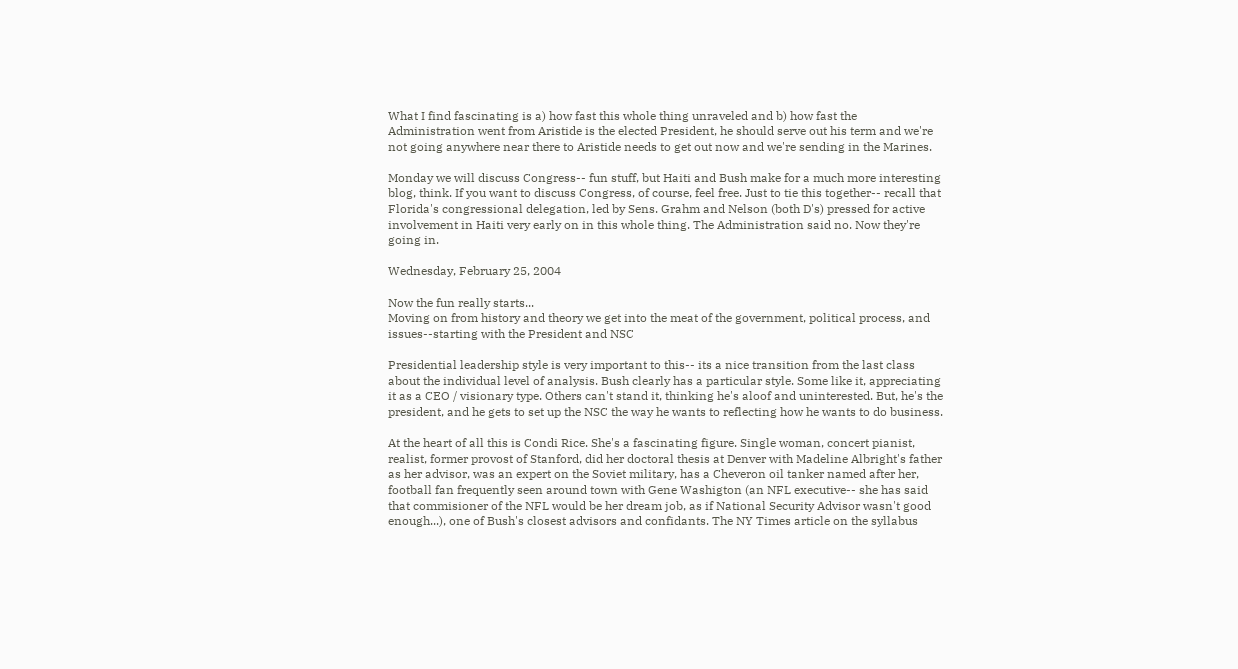What I find fascinating is a) how fast this whole thing unraveled and b) how fast the Administration went from Aristide is the elected President, he should serve out his term and we're not going anywhere near there to Aristide needs to get out now and we're sending in the Marines.

Monday we will discuss Congress-- fun stuff, but Haiti and Bush make for a much more interesting blog, think. If you want to discuss Congress, of course, feel free. Just to tie this together-- recall that Florida's congressional delegation, led by Sens. Grahm and Nelson (both D's) pressed for active involvement in Haiti very early on in this whole thing. The Administration said no. Now they're going in.

Wednesday, February 25, 2004

Now the fun really starts...
Moving on from history and theory we get into the meat of the government, political process, and issues--starting with the President and NSC

Presidential leadership style is very important to this-- its a nice transition from the last class about the individual level of analysis. Bush clearly has a particular style. Some like it, appreciating it as a CEO / visionary type. Others can't stand it, thinking he's aloof and uninterested. But, he's the president, and he gets to set up the NSC the way he wants to reflecting how he wants to do business.

At the heart of all this is Condi Rice. She's a fascinating figure. Single woman, concert pianist, realist, former provost of Stanford, did her doctoral thesis at Denver with Madeline Albright's father as her advisor, was an expert on the Soviet military, has a Cheveron oil tanker named after her, football fan frequently seen around town with Gene Washigton (an NFL executive-- she has said that commisioner of the NFL would be her dream job, as if National Security Advisor wasn't good enough...), one of Bush's closest advisors and confidants. The NY Times article on the syllabus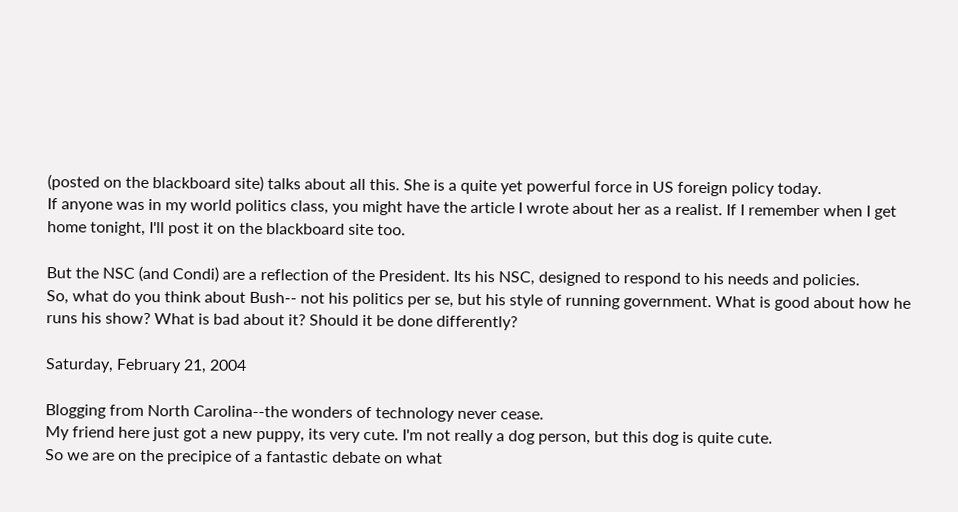(posted on the blackboard site) talks about all this. She is a quite yet powerful force in US foreign policy today.
If anyone was in my world politics class, you might have the article I wrote about her as a realist. If I remember when I get home tonight, I'll post it on the blackboard site too.

But the NSC (and Condi) are a reflection of the President. Its his NSC, designed to respond to his needs and policies.
So, what do you think about Bush-- not his politics per se, but his style of running government. What is good about how he runs his show? What is bad about it? Should it be done differently?

Saturday, February 21, 2004

Blogging from North Carolina--the wonders of technology never cease.
My friend here just got a new puppy, its very cute. I'm not really a dog person, but this dog is quite cute.
So we are on the precipice of a fantastic debate on what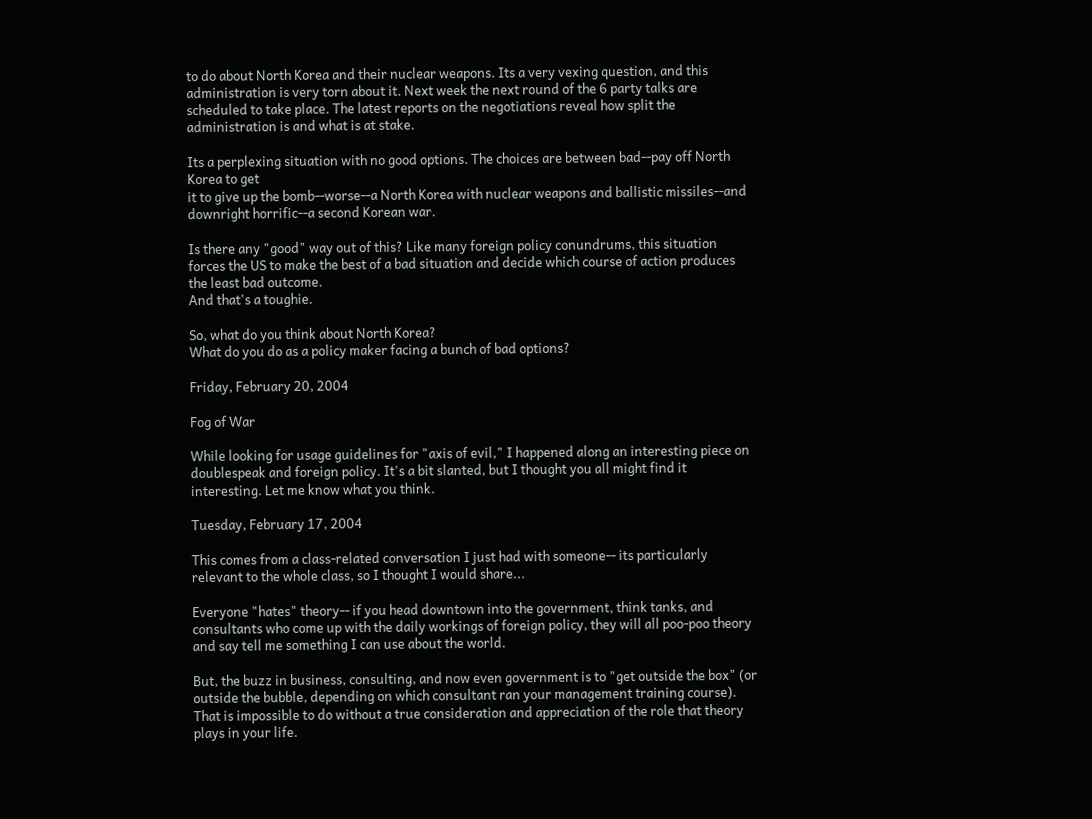to do about North Korea and their nuclear weapons. Its a very vexing question, and this administration is very torn about it. Next week the next round of the 6 party talks are scheduled to take place. The latest reports on the negotiations reveal how split the administration is and what is at stake.

Its a perplexing situation with no good options. The choices are between bad--pay off North Korea to get
it to give up the bomb--worse--a North Korea with nuclear weapons and ballistic missiles--and downright horrific--a second Korean war.

Is there any "good" way out of this? Like many foreign policy conundrums, this situation forces the US to make the best of a bad situation and decide which course of action produces the least bad outcome.
And that's a toughie.

So, what do you think about North Korea?
What do you do as a policy maker facing a bunch of bad options?

Friday, February 20, 2004

Fog of War

While looking for usage guidelines for "axis of evil," I happened along an interesting piece on doublespeak and foreign policy. It's a bit slanted, but I thought you all might find it interesting. Let me know what you think.

Tuesday, February 17, 2004

This comes from a class-related conversation I just had with someone-- its particularly relevant to the whole class, so I thought I would share...

Everyone "hates" theory-- if you head downtown into the government, think tanks, and consultants who come up with the daily workings of foreign policy, they will all poo-poo theory and say tell me something I can use about the world.

But, the buzz in business, consulting, and now even government is to "get outside the box" (or outside the bubble, depending on which consultant ran your management training course). That is impossible to do without a true consideration and appreciation of the role that theory plays in your life.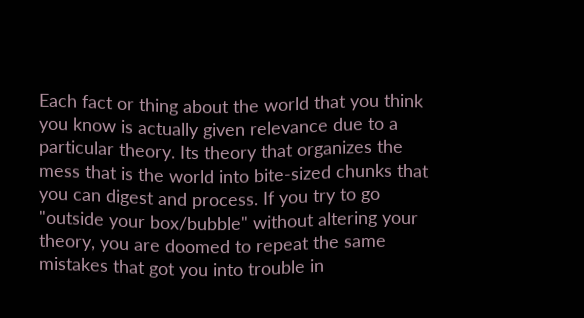Each fact or thing about the world that you think you know is actually given relevance due to a particular theory. Its theory that organizes the mess that is the world into bite-sized chunks that you can digest and process. If you try to go "outside your box/bubble" without altering your theory, you are doomed to repeat the same mistakes that got you into trouble in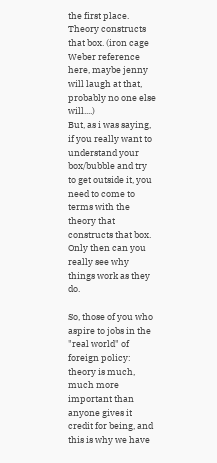the first place. Theory constructs that box. (iron cage Weber reference here, maybe jenny will laugh at that, probably no one else will....)
But, as i was saying, if you really want to understand your box/bubble and try to get outside it, you need to come to terms with the theory that constructs that box. Only then can you really see why things work as they do.

So, those of you who aspire to jobs in the "real world" of foreign policy: theory is much, much more important than anyone gives it credit for being, and this is why we have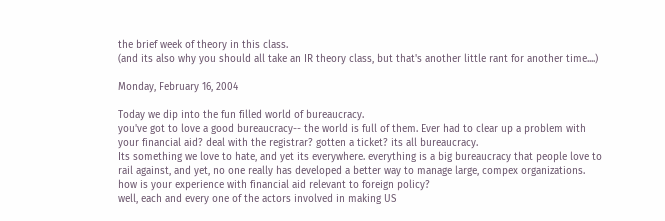the brief week of theory in this class.
(and its also why you should all take an IR theory class, but that's another little rant for another time....)

Monday, February 16, 2004

Today we dip into the fun filled world of bureaucracy.
you've got to love a good bureaucracy-- the world is full of them. Ever had to clear up a problem with your financial aid? deal with the registrar? gotten a ticket? its all bureaucracy.
Its something we love to hate, and yet its everywhere. everything is a big bureaucracy that people love to rail against, and yet, no one really has developed a better way to manage large, compex organizations.
how is your experience with financial aid relevant to foreign policy?
well, each and every one of the actors involved in making US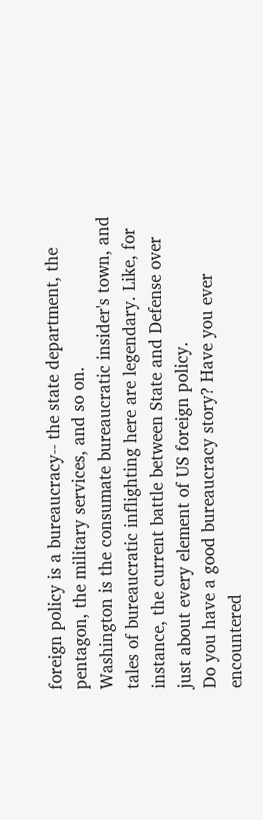foreign policy is a bureaucracy-- the state department, the pentagon, the military services, and so on.
Washington is the consumate bureaucratic insider's town, and tales of bureaucratic inflighting here are legendary. Like, for instance, the current battle between State and Defense over just about every element of US foreign policy.
Do you have a good bureaucracy story? Have you ever encountered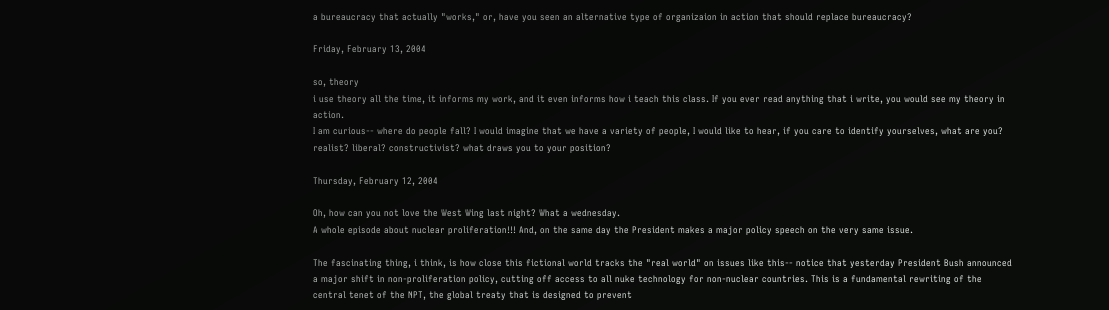a bureaucracy that actually "works," or, have you seen an alternative type of organizaion in action that should replace bureaucracy?

Friday, February 13, 2004

so, theory
i use theory all the time, it informs my work, and it even informs how i teach this class. If you ever read anything that i write, you would see my theory in action.
I am curious-- where do people fall? I would imagine that we have a variety of people, I would like to hear, if you care to identify yourselves, what are you? realist? liberal? constructivist? what draws you to your position?

Thursday, February 12, 2004

Oh, how can you not love the West Wing last night? What a wednesday.
A whole episode about nuclear proliferation!!! And, on the same day the President makes a major policy speech on the very same issue.

The fascinating thing, i think, is how close this fictional world tracks the "real world" on issues like this-- notice that yesterday President Bush announced a major shift in non-proliferation policy, cutting off access to all nuke technology for non-nuclear countries. This is a fundamental rewriting of the central tenet of the NPT, the global treaty that is designed to prevent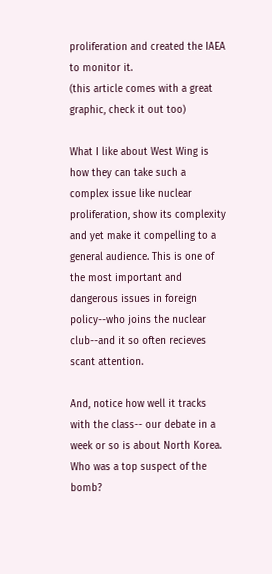proliferation and created the IAEA to monitor it.
(this article comes with a great graphic, check it out too)

What I like about West Wing is how they can take such a complex issue like nuclear proliferation, show its complexity and yet make it compelling to a general audience. This is one of the most important and dangerous issues in foreign policy--who joins the nuclear club--and it so often recieves scant attention.

And, notice how well it tracks with the class-- our debate in a week or so is about North Korea. Who was a top suspect of the bomb?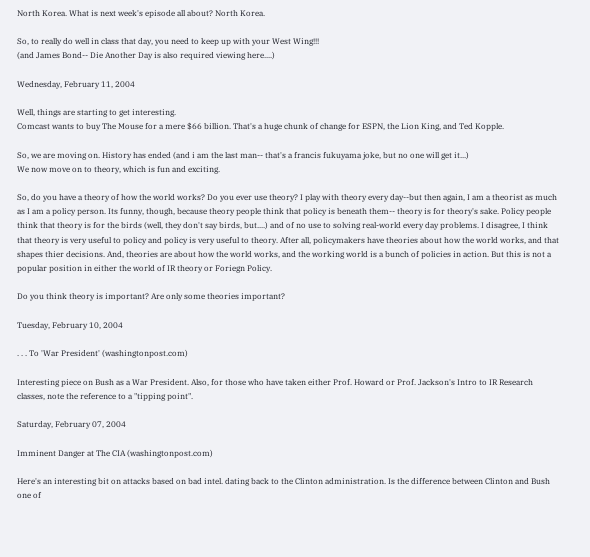North Korea. What is next week's episode all about? North Korea.

So, to really do well in class that day, you need to keep up with your West Wing!!!
(and James Bond-- Die Another Day is also required viewing here....)

Wednesday, February 11, 2004

Well, things are starting to get interesting.
Comcast wants to buy The Mouse for a mere $66 billion. That's a huge chunk of change for ESPN, the Lion King, and Ted Kopple.

So, we are moving on. History has ended (and i am the last man-- that's a francis fukuyama joke, but no one will get it...)
We now move on to theory, which is fun and exciting.

So, do you have a theory of how the world works? Do you ever use theory? I play with theory every day--but then again, I am a theorist as much as I am a policy person. Its funny, though, because theory people think that policy is beneath them-- theory is for theory's sake. Policy people think that theory is for the birds (well, they don't say birds, but....) and of no use to solving real-world every day problems. I disagree, I think that theory is very useful to policy and policy is very useful to theory. After all, policymakers have theories about how the world works, and that shapes thier decisions. And, theories are about how the world works, and the working world is a bunch of policies in action. But this is not a popular position in either the world of IR theory or Foriegn Policy.

Do you think theory is important? Are only some theories important?

Tuesday, February 10, 2004

. . . To 'War President' (washingtonpost.com)

Interesting piece on Bush as a War President. Also, for those who have taken either Prof. Howard or Prof. Jackson's Intro to IR Research classes, note the reference to a "tipping point".

Saturday, February 07, 2004

Imminent Danger at The CIA (washingtonpost.com)

Here's an interesting bit on attacks based on bad intel. dating back to the Clinton administration. Is the difference between Clinton and Bush one of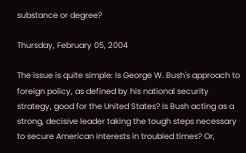substance or degree?

Thursday, February 05, 2004

The issue is quite simple: Is George W. Bush's approach to foreign policy, as defined by his national security strategy, good for the United States? Is Bush acting as a strong, decisive leader taking the tough steps necessary to secure American interests in troubled times? Or,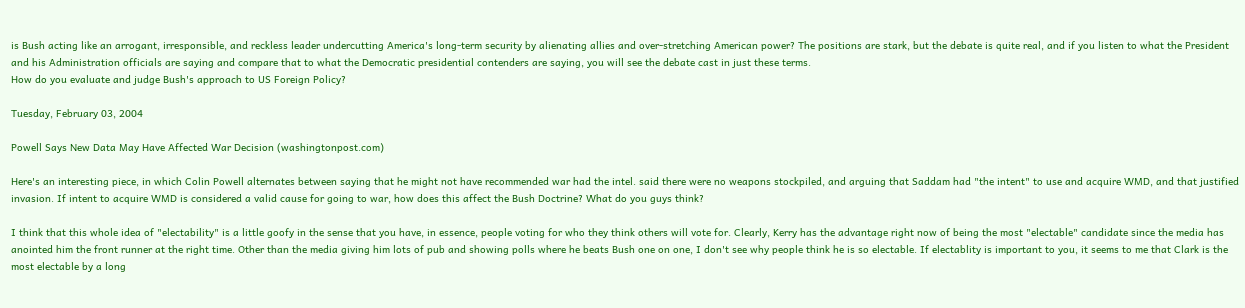is Bush acting like an arrogant, irresponsible, and reckless leader undercutting America's long-term security by alienating allies and over-stretching American power? The positions are stark, but the debate is quite real, and if you listen to what the President and his Administration officials are saying and compare that to what the Democratic presidential contenders are saying, you will see the debate cast in just these terms.
How do you evaluate and judge Bush's approach to US Foreign Policy?

Tuesday, February 03, 2004

Powell Says New Data May Have Affected War Decision (washingtonpost.com)

Here's an interesting piece, in which Colin Powell alternates between saying that he might not have recommended war had the intel. said there were no weapons stockpiled, and arguing that Saddam had "the intent" to use and acquire WMD, and that justified invasion. If intent to acquire WMD is considered a valid cause for going to war, how does this affect the Bush Doctrine? What do you guys think?

I think that this whole idea of "electability" is a little goofy in the sense that you have, in essence, people voting for who they think others will vote for. Clearly, Kerry has the advantage right now of being the most "electable" candidate since the media has anointed him the front runner at the right time. Other than the media giving him lots of pub and showing polls where he beats Bush one on one, I don't see why people think he is so electable. If electablity is important to you, it seems to me that Clark is the most electable by a long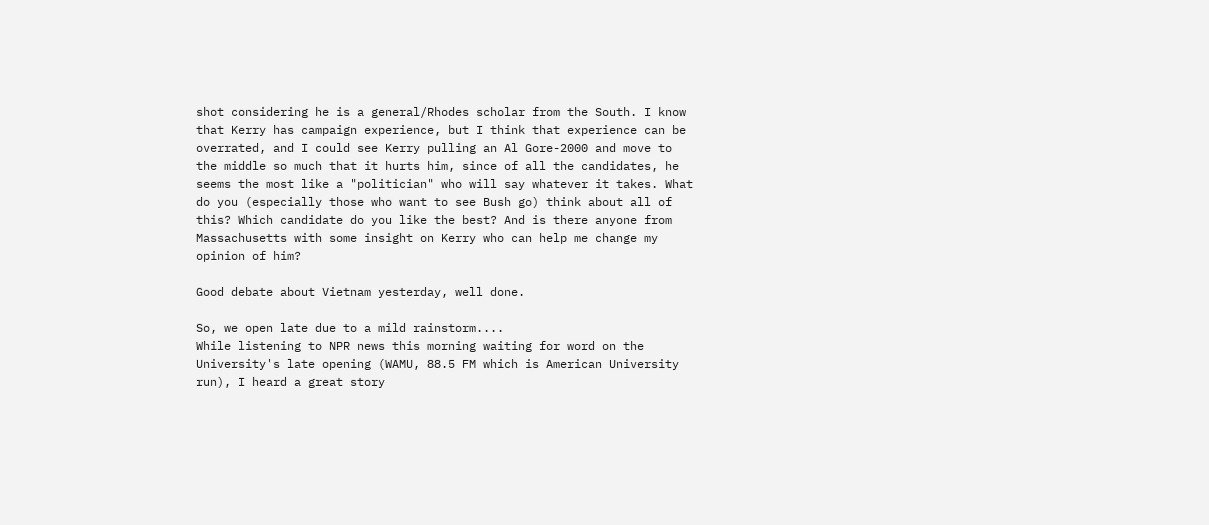shot considering he is a general/Rhodes scholar from the South. I know that Kerry has campaign experience, but I think that experience can be overrated, and I could see Kerry pulling an Al Gore-2000 and move to the middle so much that it hurts him, since of all the candidates, he seems the most like a "politician" who will say whatever it takes. What do you (especially those who want to see Bush go) think about all of this? Which candidate do you like the best? And is there anyone from Massachusetts with some insight on Kerry who can help me change my opinion of him?

Good debate about Vietnam yesterday, well done.

So, we open late due to a mild rainstorm....
While listening to NPR news this morning waiting for word on the University's late opening (WAMU, 88.5 FM which is American University run), I heard a great story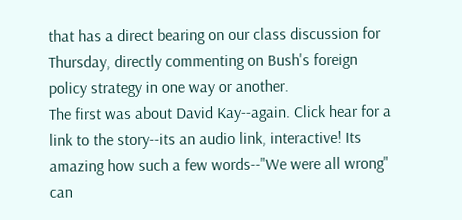that has a direct bearing on our class discussion for Thursday, directly commenting on Bush's foreign policy strategy in one way or another.
The first was about David Kay--again. Click hear for a link to the story--its an audio link, interactive! Its amazing how such a few words--"We were all wrong" can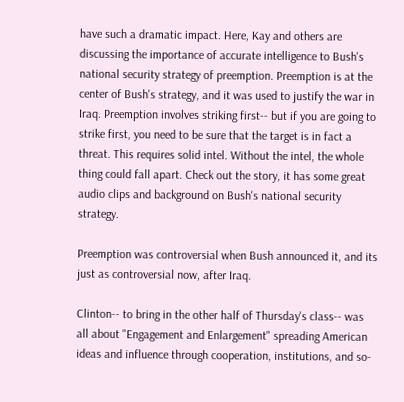have such a dramatic impact. Here, Kay and others are discussing the importance of accurate intelligence to Bush's national security strategy of preemption. Preemption is at the center of Bush's strategy, and it was used to justify the war in Iraq. Preemption involves striking first-- but if you are going to strike first, you need to be sure that the target is in fact a threat. This requires solid intel. Without the intel, the whole thing could fall apart. Check out the story, it has some great audio clips and background on Bush's national security strategy.

Preemption was controversial when Bush announced it, and its just as controversial now, after Iraq.

Clinton-- to bring in the other half of Thursday's class-- was all about "Engagement and Enlargement" spreading American ideas and influence through cooperation, institutions, and so-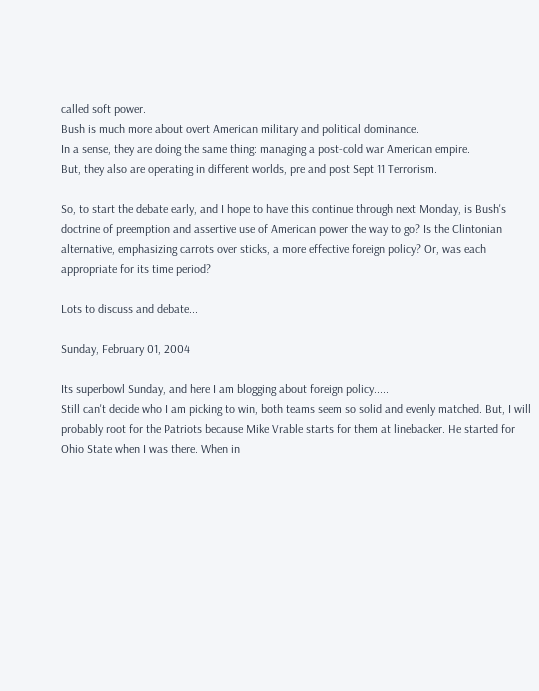called soft power.
Bush is much more about overt American military and political dominance.
In a sense, they are doing the same thing: managing a post-cold war American empire.
But, they also are operating in different worlds, pre and post Sept 11 Terrorism.

So, to start the debate early, and I hope to have this continue through next Monday, is Bush's doctrine of preemption and assertive use of American power the way to go? Is the Clintonian alternative, emphasizing carrots over sticks, a more effective foreign policy? Or, was each appropriate for its time period?

Lots to discuss and debate...

Sunday, February 01, 2004

Its superbowl Sunday, and here I am blogging about foreign policy.....
Still can't decide who I am picking to win, both teams seem so solid and evenly matched. But, I will probably root for the Patriots because Mike Vrable starts for them at linebacker. He started for Ohio State when I was there. When in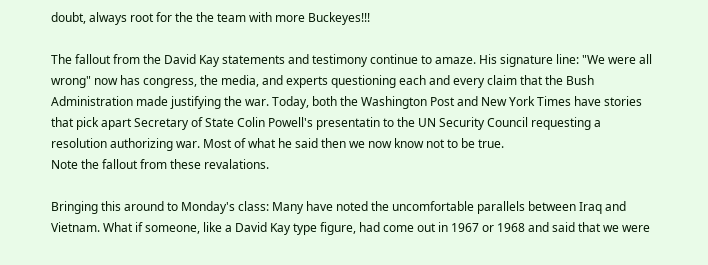doubt, always root for the the team with more Buckeyes!!!

The fallout from the David Kay statements and testimony continue to amaze. His signature line: "We were all wrong" now has congress, the media, and experts questioning each and every claim that the Bush Administration made justifying the war. Today, both the Washington Post and New York Times have stories that pick apart Secretary of State Colin Powell's presentatin to the UN Security Council requesting a resolution authorizing war. Most of what he said then we now know not to be true.
Note the fallout from these revalations.

Bringing this around to Monday's class: Many have noted the uncomfortable parallels between Iraq and Vietnam. What if someone, like a David Kay type figure, had come out in 1967 or 1968 and said that we were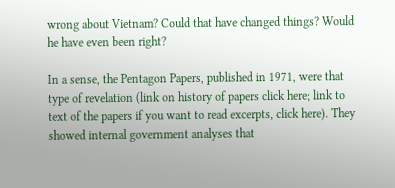wrong about Vietnam? Could that have changed things? Would he have even been right?

In a sense, the Pentagon Papers, published in 1971, were that type of revelation (link on history of papers click here; link to text of the papers if you want to read excerpts, click here). They showed internal government analyses that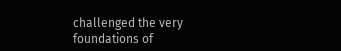challenged the very foundations of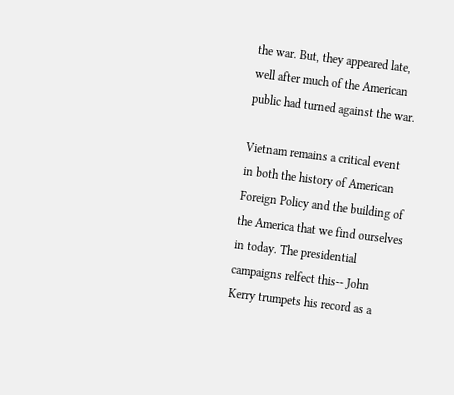the war. But, they appeared late, well after much of the American public had turned against the war.

Vietnam remains a critical event in both the history of American Foreign Policy and the building of the America that we find ourselves in today. The presidential campaigns relfect this-- John Kerry trumpets his record as a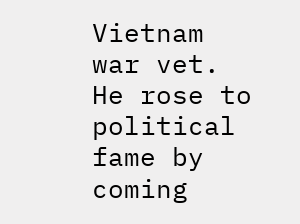Vietnam war vet. He rose to political fame by coming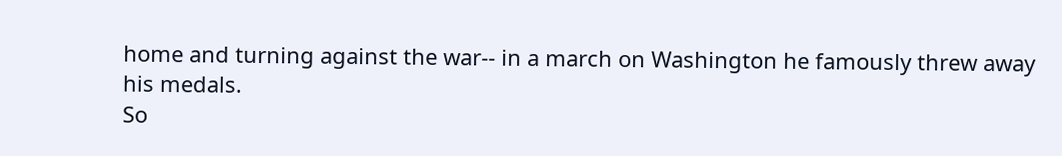home and turning against the war-- in a march on Washington he famously threw away his medals.
So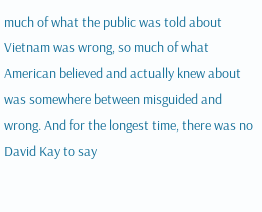much of what the public was told about Vietnam was wrong, so much of what American believed and actually knew about was somewhere between misguided and wrong. And for the longest time, there was no David Kay to say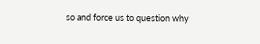so and force us to question why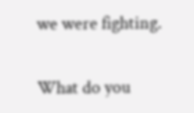we were fighting.

What do you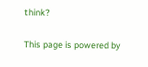think?

This page is powered by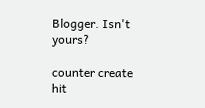Blogger. Isn't yours?

counter create hit